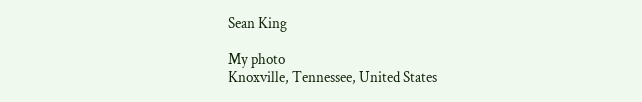Sean King

My photo
Knoxville, Tennessee, United States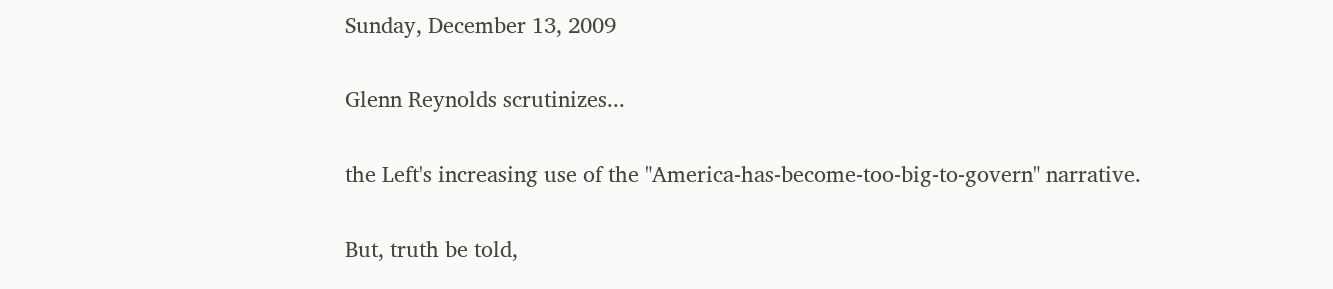Sunday, December 13, 2009

Glenn Reynolds scrutinizes...

the Left's increasing use of the "America-has-become-too-big-to-govern" narrative.

But, truth be told,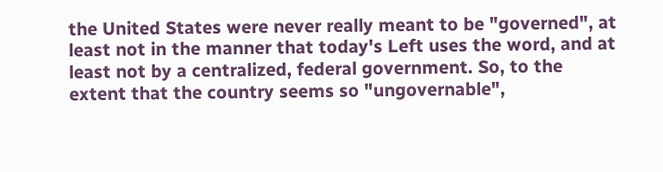the United States were never really meant to be "governed", at least not in the manner that today's Left uses the word, and at least not by a centralized, federal government. So, to the extent that the country seems so "ungovernable",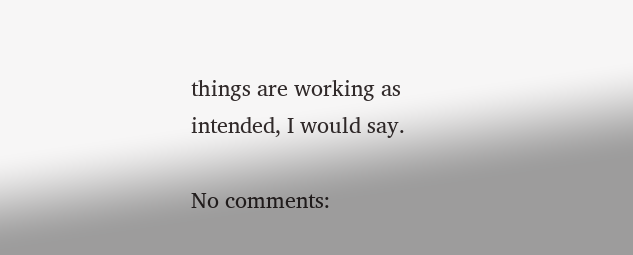things are working as intended, I would say.

No comments: